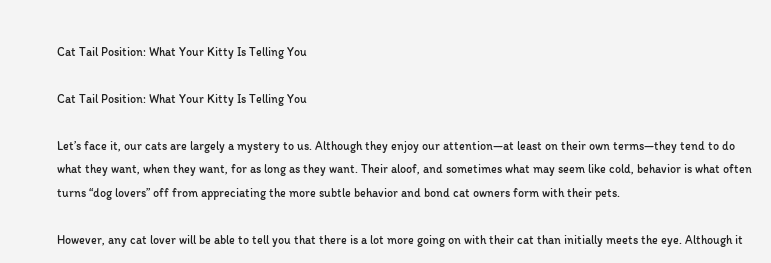Cat Tail Position: What Your Kitty Is Telling You

Cat Tail Position: What Your Kitty Is Telling You

Let’s face it, our cats are largely a mystery to us. Although they enjoy our attention—at least on their own terms—they tend to do what they want, when they want, for as long as they want. Their aloof, and sometimes what may seem like cold, behavior is what often turns “dog lovers” off from appreciating the more subtle behavior and bond cat owners form with their pets.

However, any cat lover will be able to tell you that there is a lot more going on with their cat than initially meets the eye. Although it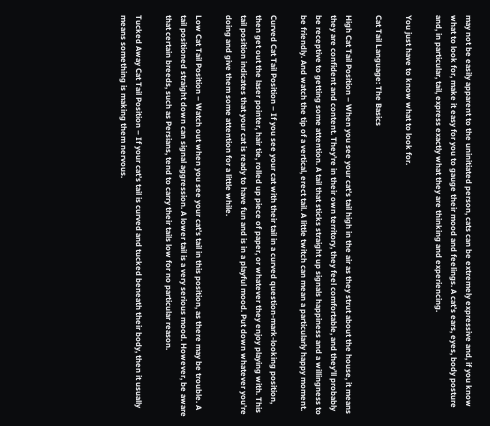may not be easily apparent to the uninitiated person, cats can be extremely expressive and, if you know what to look for, make it easy for you to gauge their mood and feelings. A cat’s ears, eyes, body posture and, in particular, tail, express exactly what they are thinking and experiencing.

You just have to know what to look for.

Cat Tail Language: The Basics

High Cat Tail Position – When you see your cat’s tail high in the air as they strut about the house, it means they are confident and content. They’re in their own territory, they feel comfortable, and they’ll probably be receptive to getting some attention. A tail that sticks straight up signals happiness and a willingness to be friendly. And watch the tip of a vertical, erect tail. A little twitch can mean a particularly happy moment.

Curved Cat Tail Position – If you see your cat with their tail in a curved question-mark-looking position, then get out the laser pointer, hair tie, rolled up piece of paper, or whatever they enjoy playing with. This tail position indicates that your cat is ready to have fun and is in a playful mood. Put down whatever you’re doing and give them some attention for a little while.

Low Cat Tail Position – Watch out when you see your cat’s tail in this position, as there may be trouble. A tail positioned straight down can signal aggression. A lower tail is a very serious mood. However, be aware that certain breeds, such as Persians, tend to carry their tails low for no particular reason.

Tucked Away Cat Tail Position – If your cat’s tail is curved and tucked beneath their body, then it usually means something is making them nervous.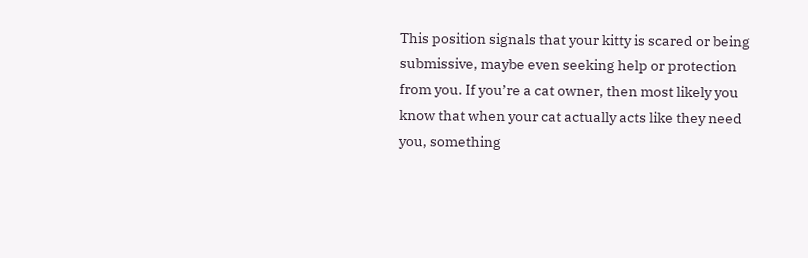This position signals that your kitty is scared or being submissive, maybe even seeking help or protection from you. If you’re a cat owner, then most likely you know that when your cat actually acts like they need you, something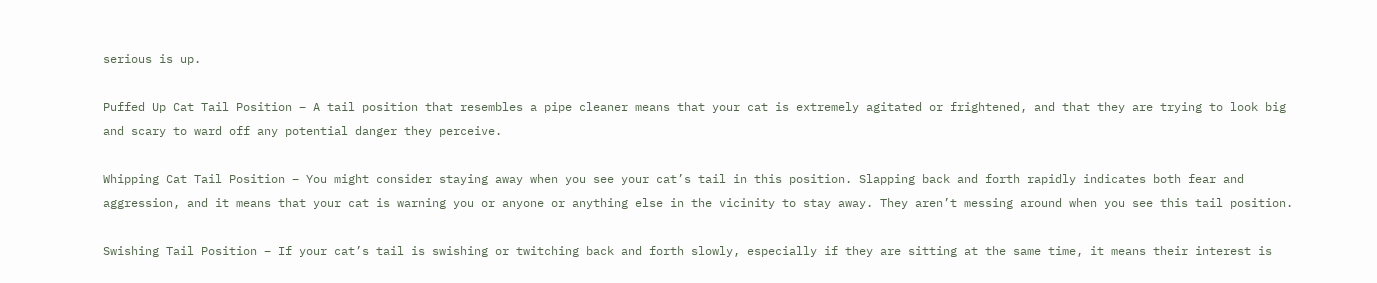serious is up.

Puffed Up Cat Tail Position – A tail position that resembles a pipe cleaner means that your cat is extremely agitated or frightened, and that they are trying to look big and scary to ward off any potential danger they perceive.

Whipping Cat Tail Position – You might consider staying away when you see your cat’s tail in this position. Slapping back and forth rapidly indicates both fear and aggression, and it means that your cat is warning you or anyone or anything else in the vicinity to stay away. They aren’t messing around when you see this tail position.

Swishing Tail Position – If your cat’s tail is swishing or twitching back and forth slowly, especially if they are sitting at the same time, it means their interest is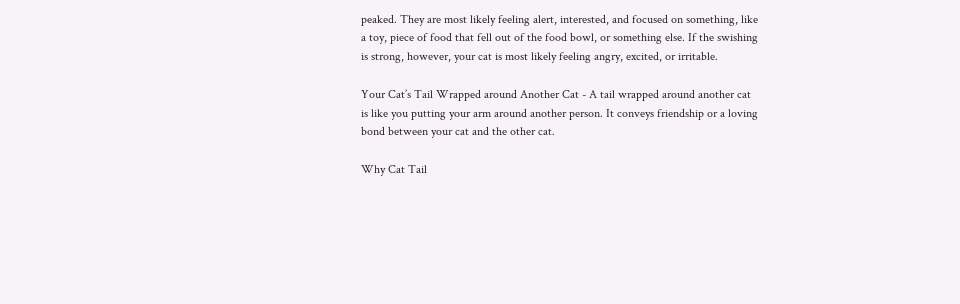peaked. They are most likely feeling alert, interested, and focused on something, like a toy, piece of food that fell out of the food bowl, or something else. If the swishing is strong, however, your cat is most likely feeling angry, excited, or irritable.

Your Cat’s Tail Wrapped around Another Cat - A tail wrapped around another cat is like you putting your arm around another person. It conveys friendship or a loving bond between your cat and the other cat.

Why Cat Tail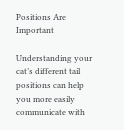Positions Are Important

Understanding your cat’s different tail positions can help you more easily communicate with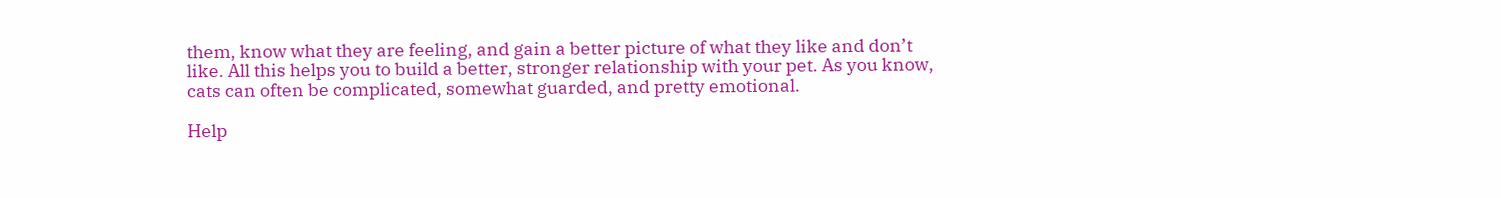them, know what they are feeling, and gain a better picture of what they like and don’t like. All this helps you to build a better, stronger relationship with your pet. As you know, cats can often be complicated, somewhat guarded, and pretty emotional.

Help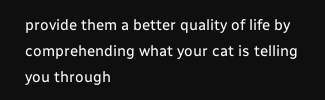provide them a better quality of life by comprehending what your cat is telling you through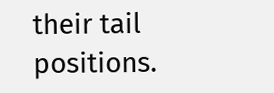their tail positions.